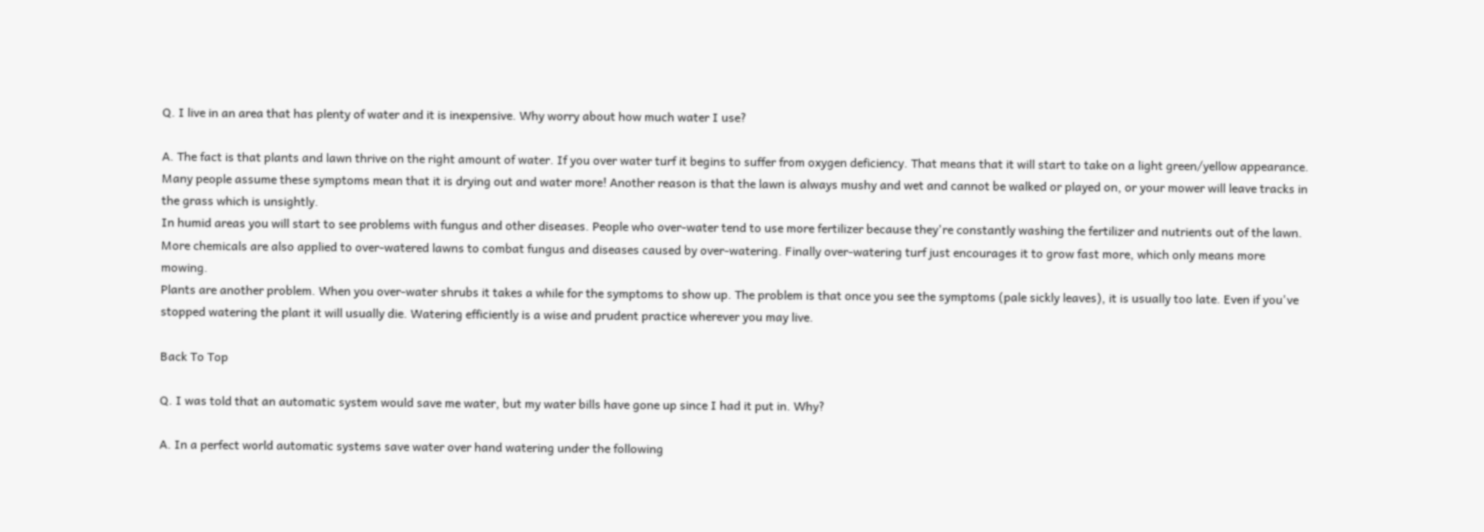Q. I live in an area that has plenty of water and it is inexpensive. Why worry about how much water I use?

A. The fact is that plants and lawn thrive on the right amount of water. If you over water turf it begins to suffer from oxygen deficiency. That means that it will start to take on a light green/yellow appearance. Many people assume these symptoms mean that it is drying out and water more! Another reason is that the lawn is always mushy and wet and cannot be walked or played on, or your mower will leave tracks in the grass which is unsightly.
In humid areas you will start to see problems with fungus and other diseases. People who over-water tend to use more fertilizer because they're constantly washing the fertilizer and nutrients out of the lawn. More chemicals are also applied to over-watered lawns to combat fungus and diseases caused by over-watering. Finally over-watering turf just encourages it to grow fast more, which only means more mowing.
Plants are another problem. When you over-water shrubs it takes a while for the symptoms to show up. The problem is that once you see the symptoms (pale sickly leaves), it is usually too late. Even if you've stopped watering the plant it will usually die. Watering efficiently is a wise and prudent practice wherever you may live.

Back To Top

Q. I was told that an automatic system would save me water, but my water bills have gone up since I had it put in. Why?

A. In a perfect world automatic systems save water over hand watering under the following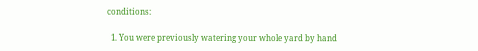conditions:

  1. You were previously watering your whole yard by hand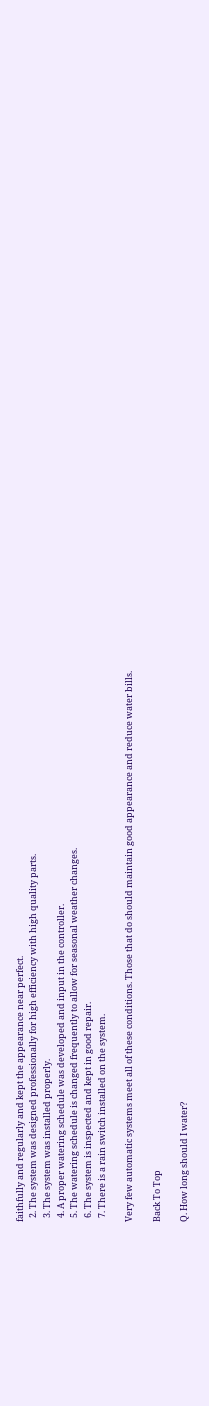faithfully and regularly and kept the appearance near perfect.
  2. The system was designed professionally for high efficiency with high quality parts.
  3. The system was installed properly.
  4. A proper watering schedule was developed and input in the controller.
  5. The watering schedule is changed frequently to allow for seasonal weather changes.
  6. The system is inspected and kept in good repair.
  7. There is a rain switch installed on the system.

Very few automatic systems meet all of these conditions. Those that do should maintain good appearance and reduce water bills.

Back To Top

Q. How long should I water?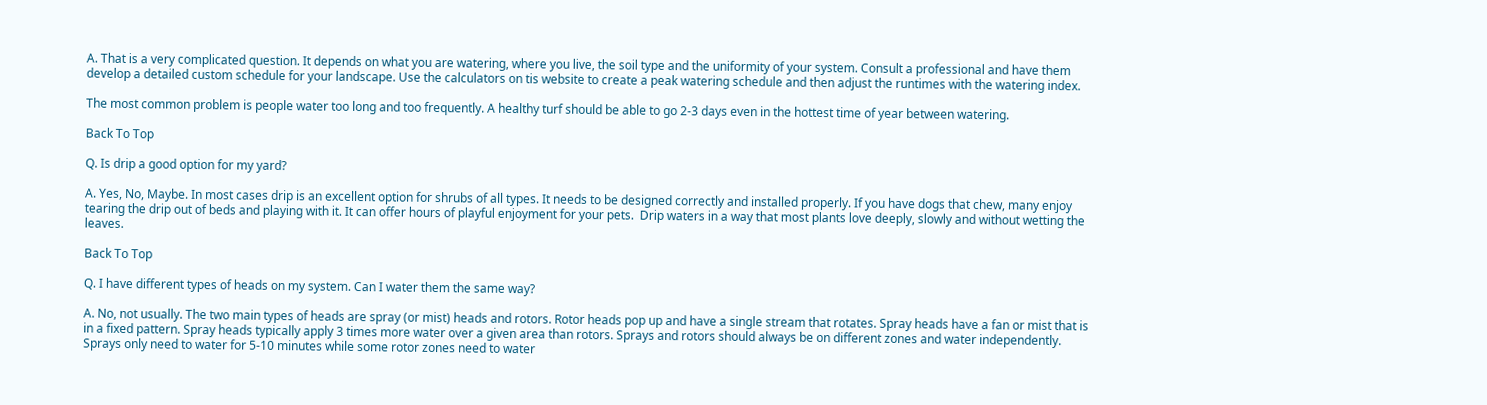A. That is a very complicated question. It depends on what you are watering, where you live, the soil type and the uniformity of your system. Consult a professional and have them develop a detailed custom schedule for your landscape. Use the calculators on tis website to create a peak watering schedule and then adjust the runtimes with the watering index.

The most common problem is people water too long and too frequently. A healthy turf should be able to go 2-3 days even in the hottest time of year between watering.

Back To Top

Q. Is drip a good option for my yard?

A. Yes, No, Maybe. In most cases drip is an excellent option for shrubs of all types. It needs to be designed correctly and installed properly. If you have dogs that chew, many enjoy tearing the drip out of beds and playing with it. It can offer hours of playful enjoyment for your pets.  Drip waters in a way that most plants love deeply, slowly and without wetting the leaves.

Back To Top

Q. I have different types of heads on my system. Can I water them the same way?

A. No, not usually. The two main types of heads are spray (or mist) heads and rotors. Rotor heads pop up and have a single stream that rotates. Spray heads have a fan or mist that is in a fixed pattern. Spray heads typically apply 3 times more water over a given area than rotors. Sprays and rotors should always be on different zones and water independently. Sprays only need to water for 5-10 minutes while some rotor zones need to water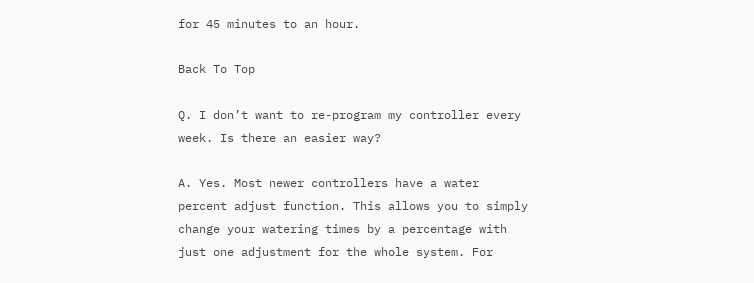for 45 minutes to an hour.

Back To Top

Q. I don’t want to re-program my controller every week. Is there an easier way?

A. Yes. Most newer controllers have a water percent adjust function. This allows you to simply change your watering times by a percentage with just one adjustment for the whole system. For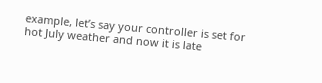example, let’s say your controller is set for hot July weather and now it is late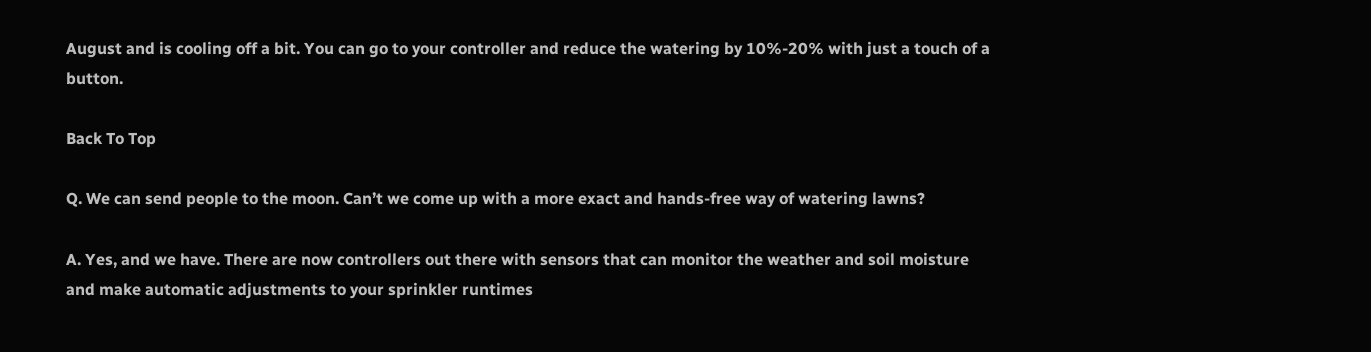August and is cooling off a bit. You can go to your controller and reduce the watering by 10%-20% with just a touch of a button.

Back To Top

Q. We can send people to the moon. Can’t we come up with a more exact and hands-free way of watering lawns?

A. Yes, and we have. There are now controllers out there with sensors that can monitor the weather and soil moisture and make automatic adjustments to your sprinkler runtimes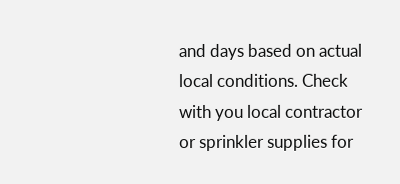and days based on actual local conditions. Check with you local contractor or sprinkler supplies for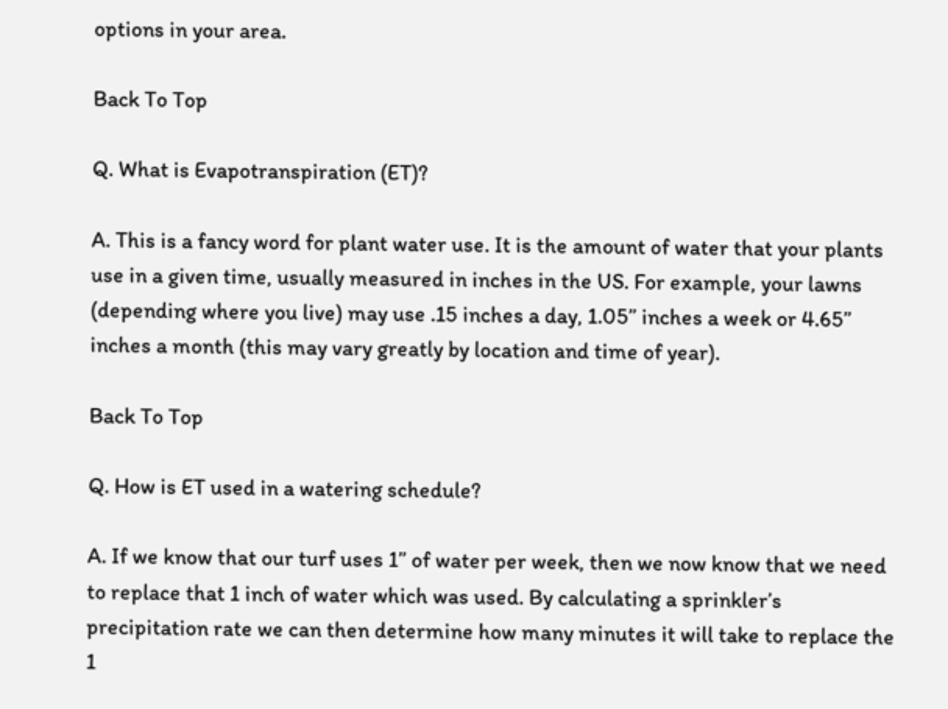options in your area.

Back To Top

Q. What is Evapotranspiration (ET)?

A. This is a fancy word for plant water use. It is the amount of water that your plants use in a given time, usually measured in inches in the US. For example, your lawns (depending where you live) may use .15 inches a day, 1.05” inches a week or 4.65” inches a month (this may vary greatly by location and time of year).

Back To Top

Q. How is ET used in a watering schedule?

A. If we know that our turf uses 1” of water per week, then we now know that we need to replace that 1 inch of water which was used. By calculating a sprinkler’s precipitation rate we can then determine how many minutes it will take to replace the 1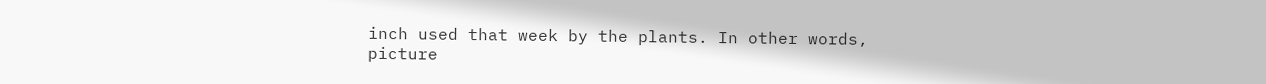inch used that week by the plants. In other words, picture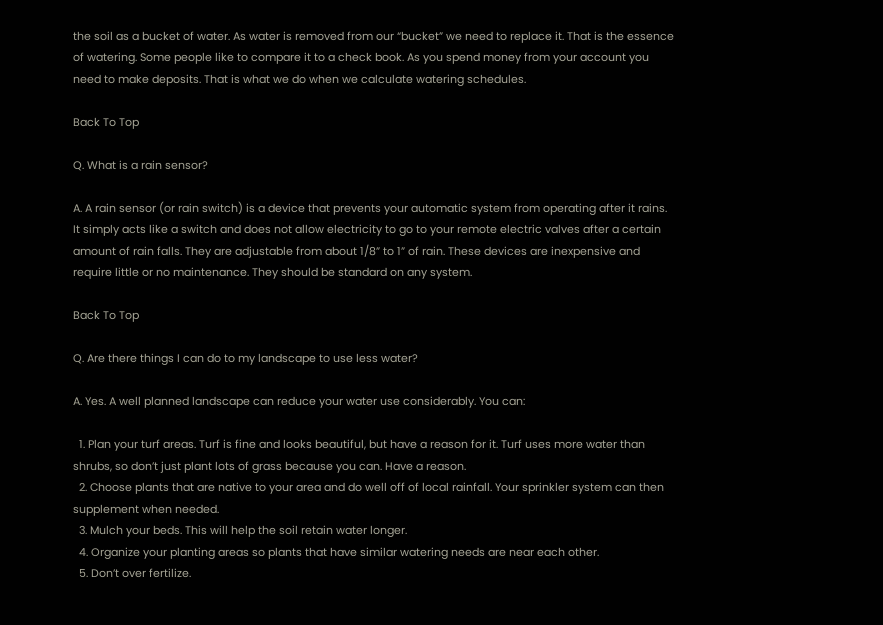the soil as a bucket of water. As water is removed from our “bucket” we need to replace it. That is the essence of watering. Some people like to compare it to a check book. As you spend money from your account you need to make deposits. That is what we do when we calculate watering schedules.

Back To Top

Q. What is a rain sensor?

A. A rain sensor (or rain switch) is a device that prevents your automatic system from operating after it rains. It simply acts like a switch and does not allow electricity to go to your remote electric valves after a certain amount of rain falls. They are adjustable from about 1/8” to 1” of rain. These devices are inexpensive and require little or no maintenance. They should be standard on any system.

Back To Top

Q. Are there things I can do to my landscape to use less water?

A. Yes. A well planned landscape can reduce your water use considerably. You can:

  1. Plan your turf areas. Turf is fine and looks beautiful, but have a reason for it. Turf uses more water than shrubs, so don’t just plant lots of grass because you can. Have a reason.
  2. Choose plants that are native to your area and do well off of local rainfall. Your sprinkler system can then supplement when needed.
  3. Mulch your beds. This will help the soil retain water longer.
  4. Organize your planting areas so plants that have similar watering needs are near each other.
  5. Don’t over fertilize.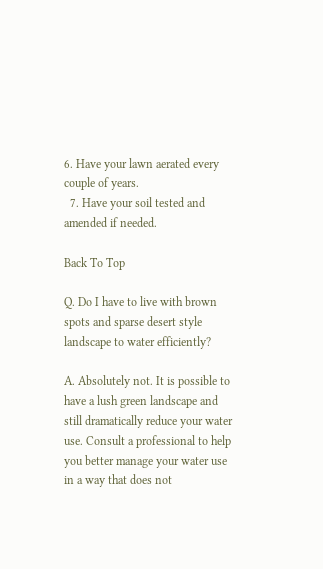6. Have your lawn aerated every couple of years.
  7. Have your soil tested and amended if needed.

Back To Top

Q. Do I have to live with brown spots and sparse desert style landscape to water efficiently?

A. Absolutely not. It is possible to have a lush green landscape and still dramatically reduce your water use. Consult a professional to help you better manage your water use in a way that does not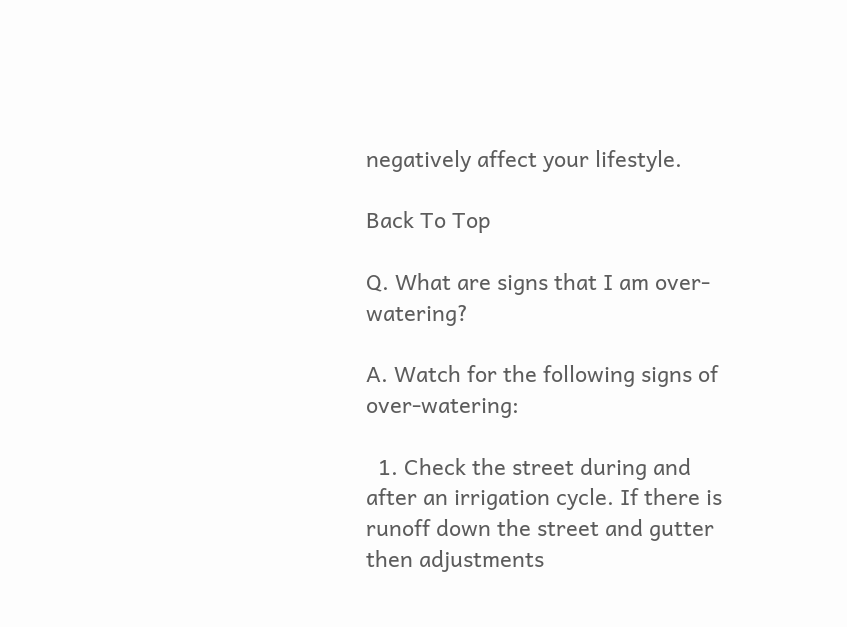negatively affect your lifestyle.

Back To Top

Q. What are signs that I am over-watering?

A. Watch for the following signs of over-watering:

  1. Check the street during and after an irrigation cycle. If there is runoff down the street and gutter then adjustments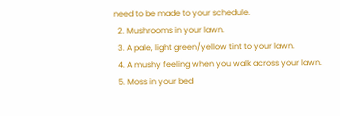need to be made to your schedule.
  2. Mushrooms in your lawn.
  3. A pale, light green/yellow tint to your lawn.
  4. A mushy feeling when you walk across your lawn.
  5. Moss in your bed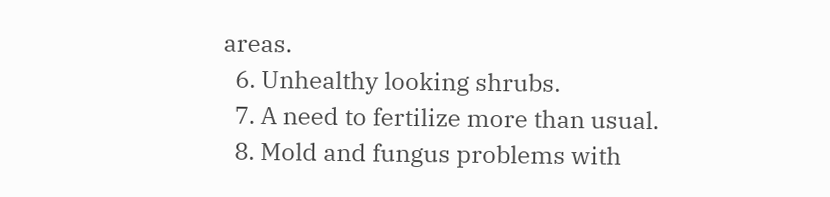areas.
  6. Unhealthy looking shrubs.
  7. A need to fertilize more than usual.
  8. Mold and fungus problems with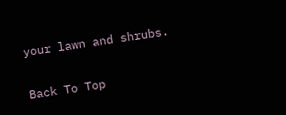your lawn and shrubs.

Back To Top